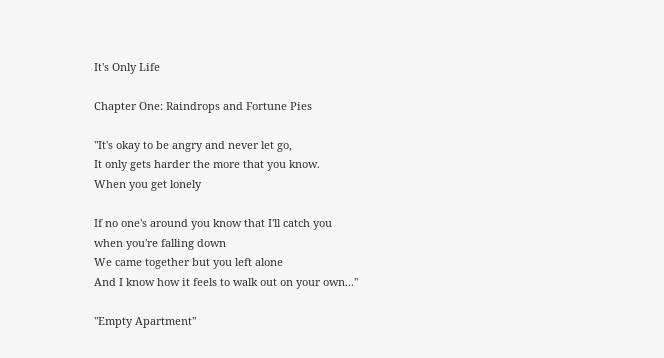It's Only Life

Chapter One: Raindrops and Fortune Pies

"It's okay to be angry and never let go,
It only gets harder the more that you know.
When you get lonely

If no one's around you know that I'll catch you when you're falling down
We came together but you left alone
And I know how it feels to walk out on your own..."

"Empty Apartment"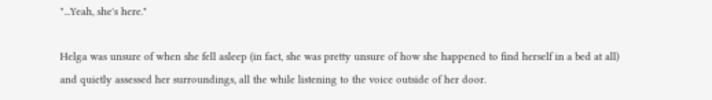"...Yeah, she's here."

Helga was unsure of when she fell asleep (in fact, she was pretty unsure of how she happened to find herself in a bed at all) and quietly assessed her surroundings, all the while listening to the voice outside of her door.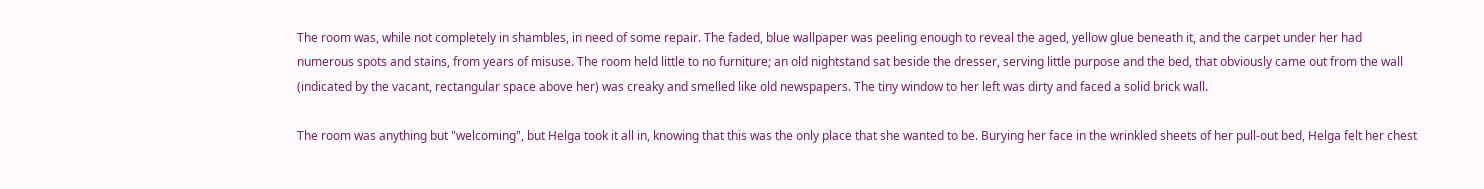The room was, while not completely in shambles, in need of some repair. The faded, blue wallpaper was peeling enough to reveal the aged, yellow glue beneath it, and the carpet under her had numerous spots and stains, from years of misuse. The room held little to no furniture; an old nightstand sat beside the dresser, serving little purpose and the bed, that obviously came out from the wall (indicated by the vacant, rectangular space above her) was creaky and smelled like old newspapers. The tiny window to her left was dirty and faced a solid brick wall.

The room was anything but "welcoming", but Helga took it all in, knowing that this was the only place that she wanted to be. Burying her face in the wrinkled sheets of her pull-out bed, Helga felt her chest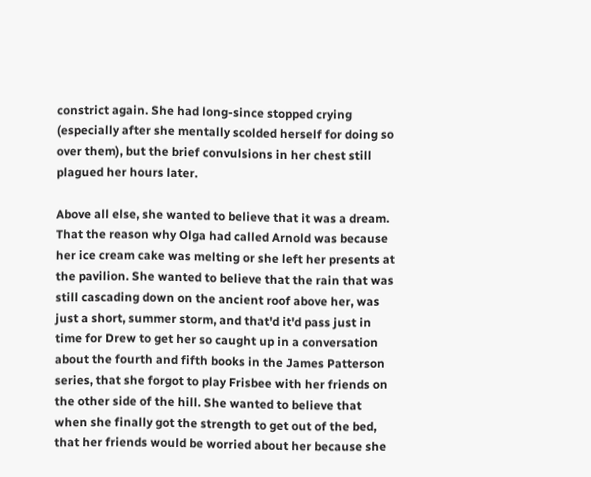constrict again. She had long-since stopped crying (especially after she mentally scolded herself for doing so over them), but the brief convulsions in her chest still plagued her hours later.

Above all else, she wanted to believe that it was a dream. That the reason why Olga had called Arnold was because her ice cream cake was melting or she left her presents at the pavilion. She wanted to believe that the rain that was still cascading down on the ancient roof above her, was just a short, summer storm, and that'd it'd pass just in time for Drew to get her so caught up in a conversation about the fourth and fifth books in the James Patterson series, that she forgot to play Frisbee with her friends on the other side of the hill. She wanted to believe that when she finally got the strength to get out of the bed, that her friends would be worried about her because she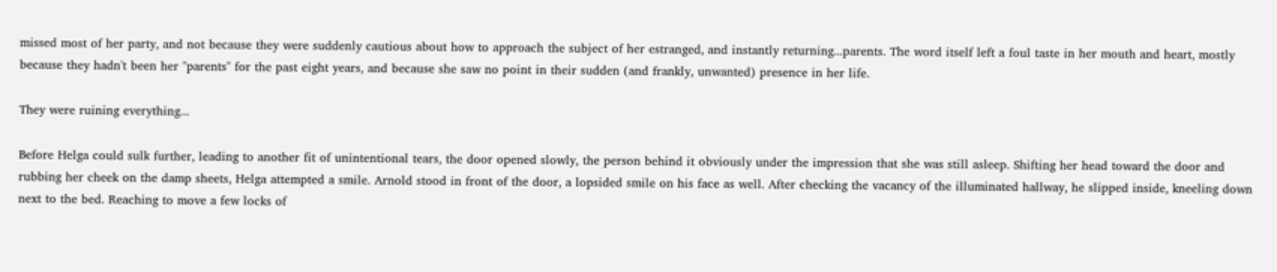missed most of her party, and not because they were suddenly cautious about how to approach the subject of her estranged, and instantly returning...parents. The word itself left a foul taste in her mouth and heart, mostly because they hadn't been her "parents" for the past eight years, and because she saw no point in their sudden (and frankly, unwanted) presence in her life.

They were ruining everything...

Before Helga could sulk further, leading to another fit of unintentional tears, the door opened slowly, the person behind it obviously under the impression that she was still asleep. Shifting her head toward the door and rubbing her cheek on the damp sheets, Helga attempted a smile. Arnold stood in front of the door, a lopsided smile on his face as well. After checking the vacancy of the illuminated hallway, he slipped inside, kneeling down next to the bed. Reaching to move a few locks of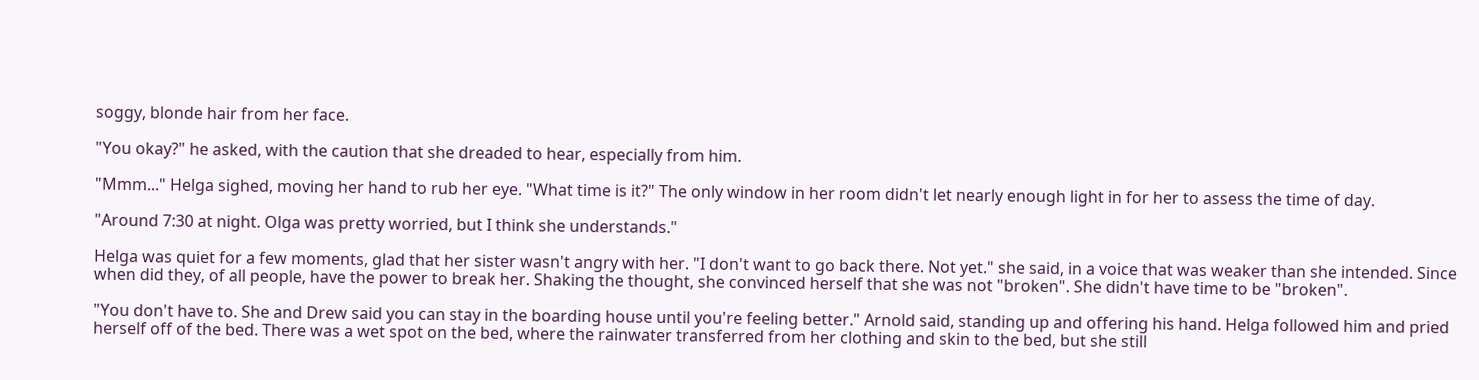soggy, blonde hair from her face.

"You okay?" he asked, with the caution that she dreaded to hear, especially from him.

"Mmm..." Helga sighed, moving her hand to rub her eye. "What time is it?" The only window in her room didn't let nearly enough light in for her to assess the time of day.

"Around 7:30 at night. Olga was pretty worried, but I think she understands."

Helga was quiet for a few moments, glad that her sister wasn't angry with her. "I don't want to go back there. Not yet." she said, in a voice that was weaker than she intended. Since when did they, of all people, have the power to break her. Shaking the thought, she convinced herself that she was not "broken". She didn't have time to be "broken".

"You don't have to. She and Drew said you can stay in the boarding house until you're feeling better." Arnold said, standing up and offering his hand. Helga followed him and pried herself off of the bed. There was a wet spot on the bed, where the rainwater transferred from her clothing and skin to the bed, but she still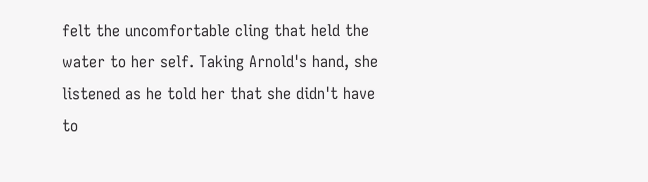felt the uncomfortable cling that held the water to her self. Taking Arnold's hand, she listened as he told her that she didn't have to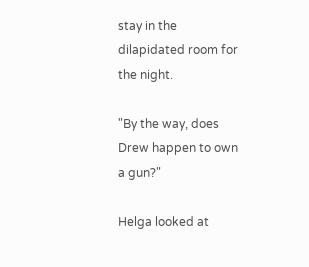stay in the dilapidated room for the night.

"By the way, does Drew happen to own a gun?"

Helga looked at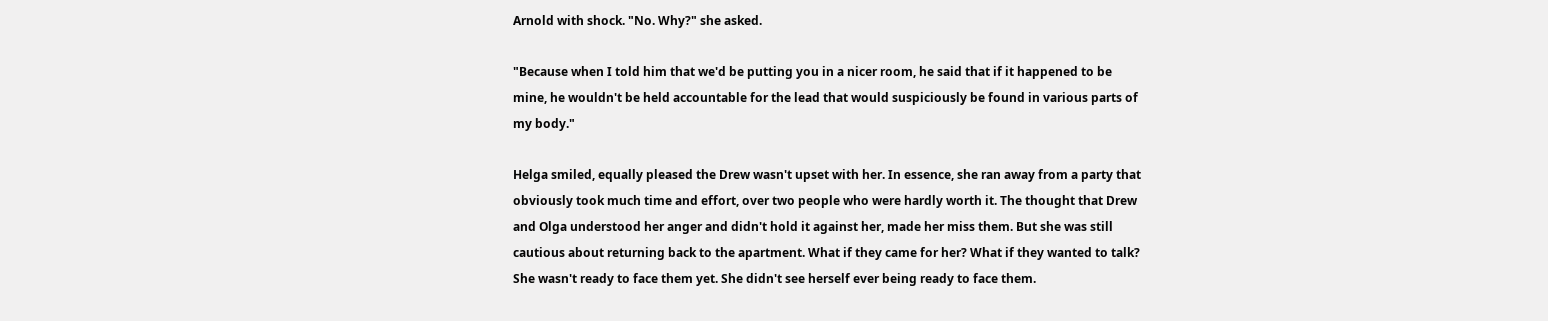Arnold with shock. "No. Why?" she asked.

"Because when I told him that we'd be putting you in a nicer room, he said that if it happened to be mine, he wouldn't be held accountable for the lead that would suspiciously be found in various parts of my body."

Helga smiled, equally pleased the Drew wasn't upset with her. In essence, she ran away from a party that obviously took much time and effort, over two people who were hardly worth it. The thought that Drew and Olga understood her anger and didn't hold it against her, made her miss them. But she was still cautious about returning back to the apartment. What if they came for her? What if they wanted to talk? She wasn't ready to face them yet. She didn't see herself ever being ready to face them.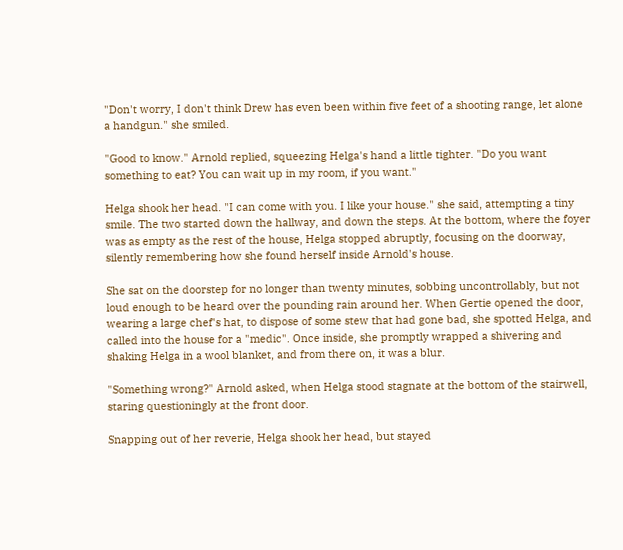"Don't worry, I don't think Drew has even been within five feet of a shooting range, let alone a handgun." she smiled.

"Good to know." Arnold replied, squeezing Helga's hand a little tighter. "Do you want something to eat? You can wait up in my room, if you want."

Helga shook her head. "I can come with you. I like your house." she said, attempting a tiny smile. The two started down the hallway, and down the steps. At the bottom, where the foyer was as empty as the rest of the house, Helga stopped abruptly, focusing on the doorway, silently remembering how she found herself inside Arnold's house.

She sat on the doorstep for no longer than twenty minutes, sobbing uncontrollably, but not loud enough to be heard over the pounding rain around her. When Gertie opened the door, wearing a large chef's hat, to dispose of some stew that had gone bad, she spotted Helga, and called into the house for a "medic". Once inside, she promptly wrapped a shivering and shaking Helga in a wool blanket, and from there on, it was a blur.

"Something wrong?" Arnold asked, when Helga stood stagnate at the bottom of the stairwell, staring questioningly at the front door.

Snapping out of her reverie, Helga shook her head, but stayed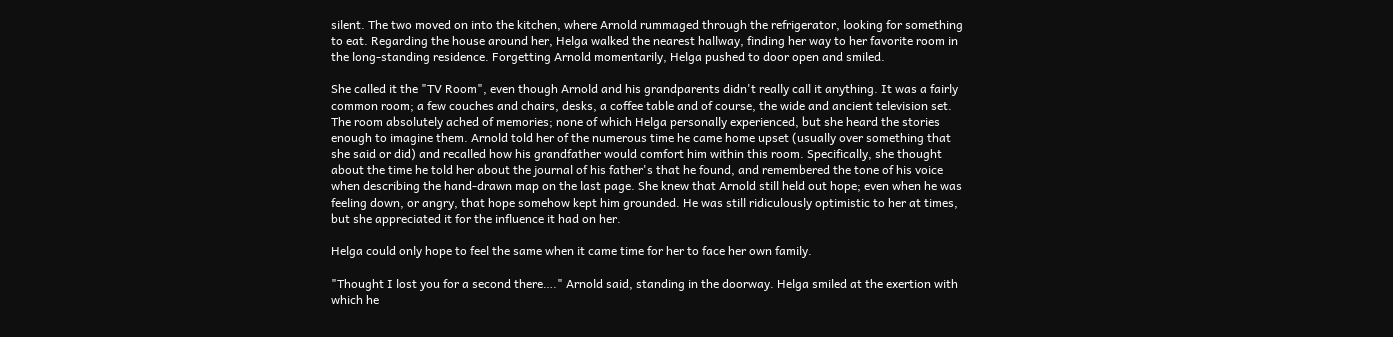silent. The two moved on into the kitchen, where Arnold rummaged through the refrigerator, looking for something to eat. Regarding the house around her, Helga walked the nearest hallway, finding her way to her favorite room in the long-standing residence. Forgetting Arnold momentarily, Helga pushed to door open and smiled.

She called it the "TV Room", even though Arnold and his grandparents didn't really call it anything. It was a fairly common room; a few couches and chairs, desks, a coffee table and of course, the wide and ancient television set. The room absolutely ached of memories; none of which Helga personally experienced, but she heard the stories enough to imagine them. Arnold told her of the numerous time he came home upset (usually over something that she said or did) and recalled how his grandfather would comfort him within this room. Specifically, she thought about the time he told her about the journal of his father's that he found, and remembered the tone of his voice when describing the hand-drawn map on the last page. She knew that Arnold still held out hope; even when he was feeling down, or angry, that hope somehow kept him grounded. He was still ridiculously optimistic to her at times, but she appreciated it for the influence it had on her.

Helga could only hope to feel the same when it came time for her to face her own family.

"Thought I lost you for a second there…." Arnold said, standing in the doorway. Helga smiled at the exertion with which he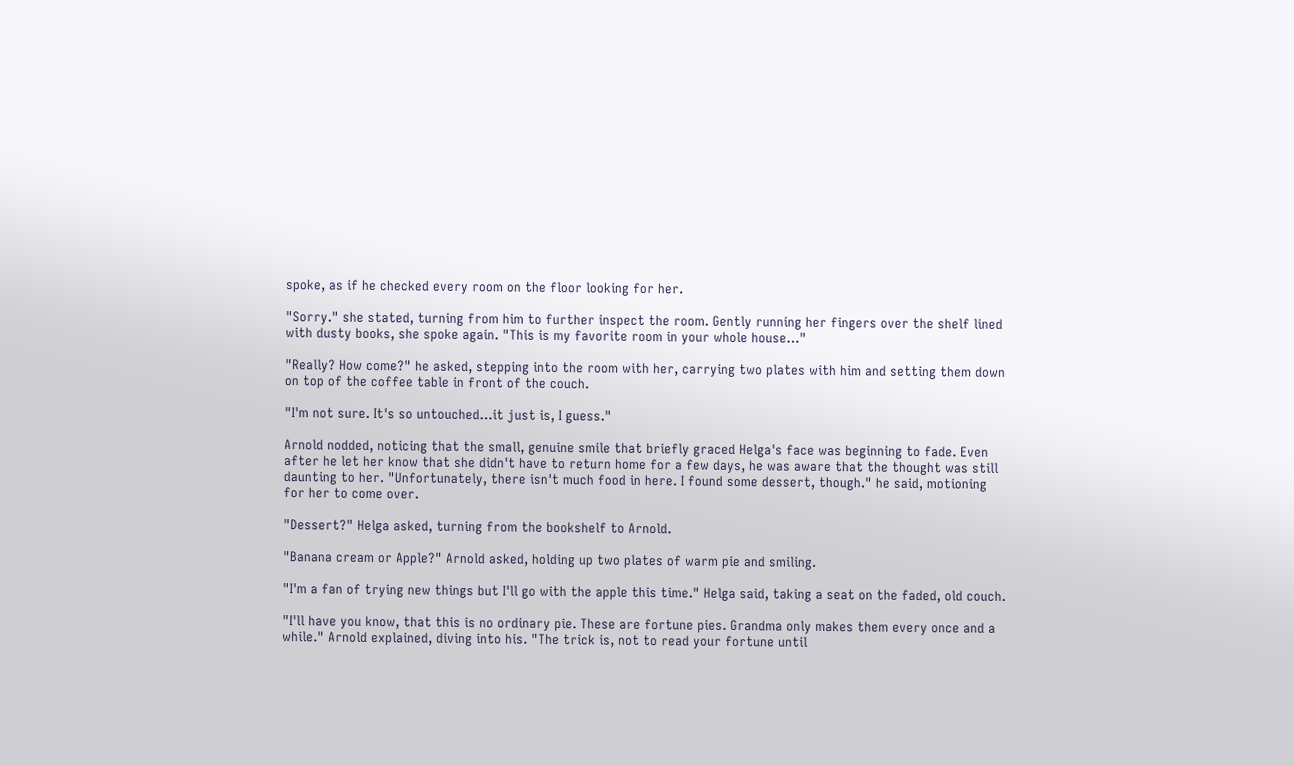spoke, as if he checked every room on the floor looking for her.

"Sorry." she stated, turning from him to further inspect the room. Gently running her fingers over the shelf lined with dusty books, she spoke again. "This is my favorite room in your whole house…"

"Really? How come?" he asked, stepping into the room with her, carrying two plates with him and setting them down on top of the coffee table in front of the couch.

"I'm not sure. It's so untouched…it just is, I guess."

Arnold nodded, noticing that the small, genuine smile that briefly graced Helga's face was beginning to fade. Even after he let her know that she didn't have to return home for a few days, he was aware that the thought was still daunting to her. "Unfortunately, there isn't much food in here. I found some dessert, though." he said, motioning for her to come over.

"Dessert?" Helga asked, turning from the bookshelf to Arnold.

"Banana cream or Apple?" Arnold asked, holding up two plates of warm pie and smiling.

"I'm a fan of trying new things but I'll go with the apple this time." Helga said, taking a seat on the faded, old couch.

"I'll have you know, that this is no ordinary pie. These are fortune pies. Grandma only makes them every once and a while." Arnold explained, diving into his. "The trick is, not to read your fortune until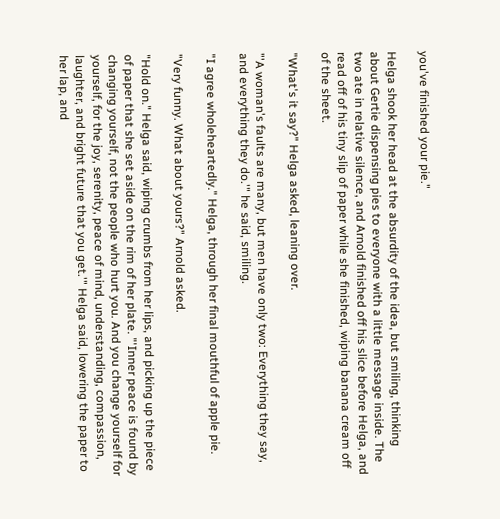you've finished your pie."

Helga shook her head at the absurdity of the idea, but smiling, thinking about Gertie dispensing pies to everyone with a little message inside. The two ate in relative silence, and Arnold finished off his slice before Helga, and read off of his tiny slip of paper while she finished, wiping banana cream off of the sheet.

"What's it say?" Helga asked, leaning over.

"'A woman's faults are many, but men have only two: Everything they say, and everything they do.'" he said, smiling.

"I agree wholeheartedly." Helga, through her final mouthful of apple pie.

"Very funny. What about yours?" Arnold asked.

"Hold on." Helga said, wiping crumbs from her lips, and picking up the piece of paper that she set aside on the rim of her plate. "'Inner peace is found by changing yourself, not the people who hurt you. And you change yourself for yourself, for the joy, serenity, peace of mind, understanding, compassion, laughter, and bright future that you get.'" Helga said, lowering the paper to her lap, and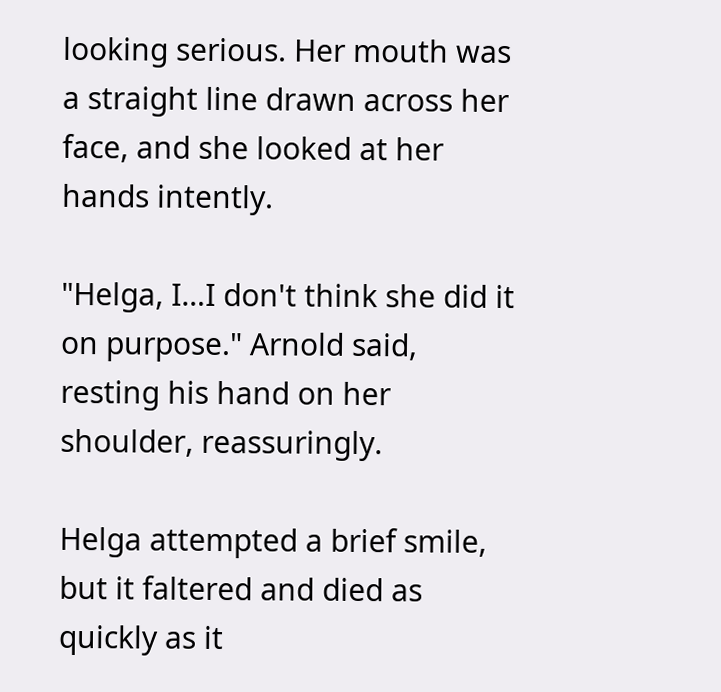looking serious. Her mouth was a straight line drawn across her face, and she looked at her hands intently.

"Helga, I…I don't think she did it on purpose." Arnold said, resting his hand on her shoulder, reassuringly.

Helga attempted a brief smile, but it faltered and died as quickly as it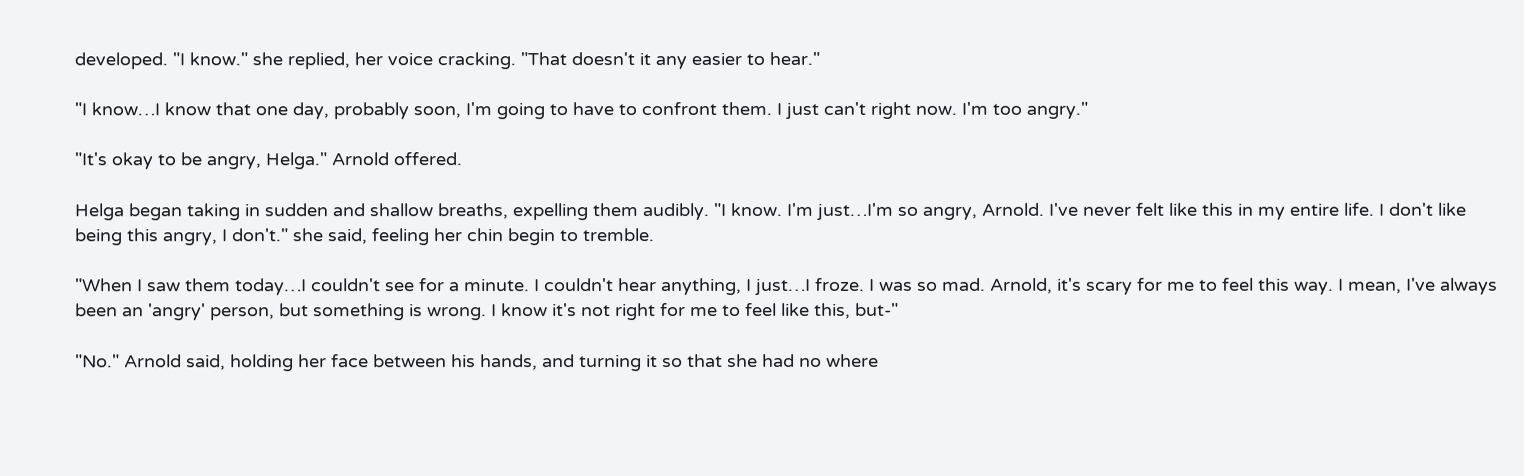developed. "I know." she replied, her voice cracking. "That doesn't it any easier to hear."

"I know…I know that one day, probably soon, I'm going to have to confront them. I just can't right now. I'm too angry."

"It's okay to be angry, Helga." Arnold offered.

Helga began taking in sudden and shallow breaths, expelling them audibly. "I know. I'm just…I'm so angry, Arnold. I've never felt like this in my entire life. I don't like being this angry, I don't." she said, feeling her chin begin to tremble.

"When I saw them today…I couldn't see for a minute. I couldn't hear anything, I just…I froze. I was so mad. Arnold, it's scary for me to feel this way. I mean, I've always been an 'angry' person, but something is wrong. I know it's not right for me to feel like this, but-"

"No." Arnold said, holding her face between his hands, and turning it so that she had no where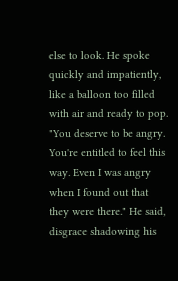else to look. He spoke quickly and impatiently, like a balloon too filled with air and ready to pop. "You deserve to be angry. You're entitled to feel this way. Even I was angry when I found out that they were there." He said, disgrace shadowing his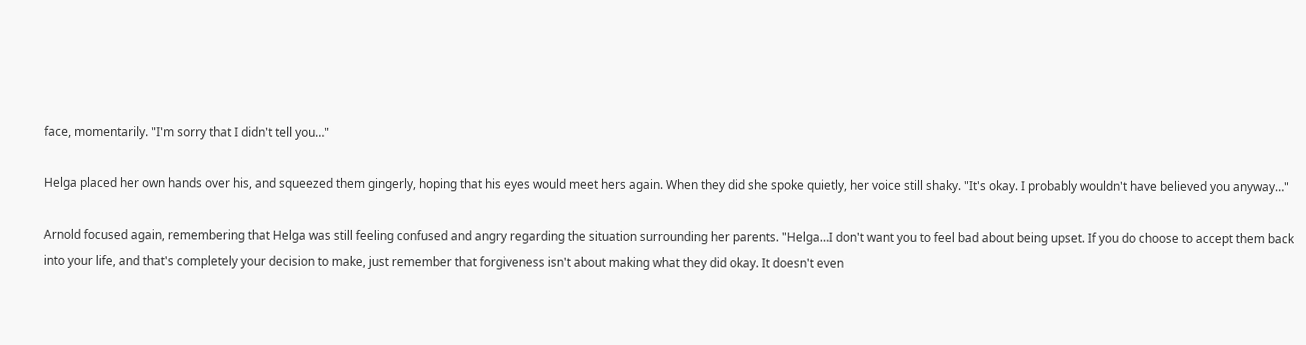face, momentarily. "I'm sorry that I didn't tell you…"

Helga placed her own hands over his, and squeezed them gingerly, hoping that his eyes would meet hers again. When they did she spoke quietly, her voice still shaky. "It's okay. I probably wouldn't have believed you anyway…"

Arnold focused again, remembering that Helga was still feeling confused and angry regarding the situation surrounding her parents. "Helga…I don't want you to feel bad about being upset. If you do choose to accept them back into your life, and that's completely your decision to make, just remember that forgiveness isn't about making what they did okay. It doesn't even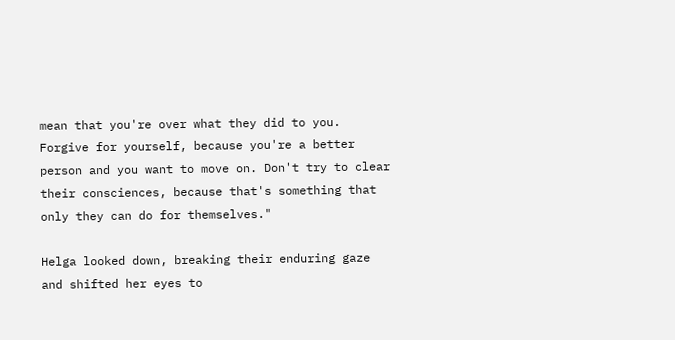mean that you're over what they did to you. Forgive for yourself, because you're a better person and you want to move on. Don't try to clear their consciences, because that's something that only they can do for themselves."

Helga looked down, breaking their enduring gaze and shifted her eyes to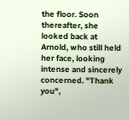the floor. Soon thereafter, she looked back at Arnold, who still held her face, looking intense and sincerely concerned. "Thank you",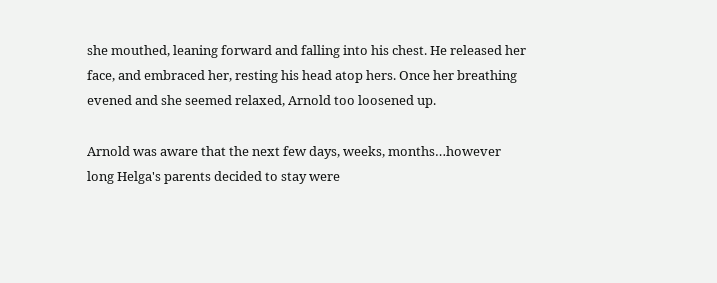she mouthed, leaning forward and falling into his chest. He released her face, and embraced her, resting his head atop hers. Once her breathing evened and she seemed relaxed, Arnold too loosened up.

Arnold was aware that the next few days, weeks, months…however long Helga's parents decided to stay were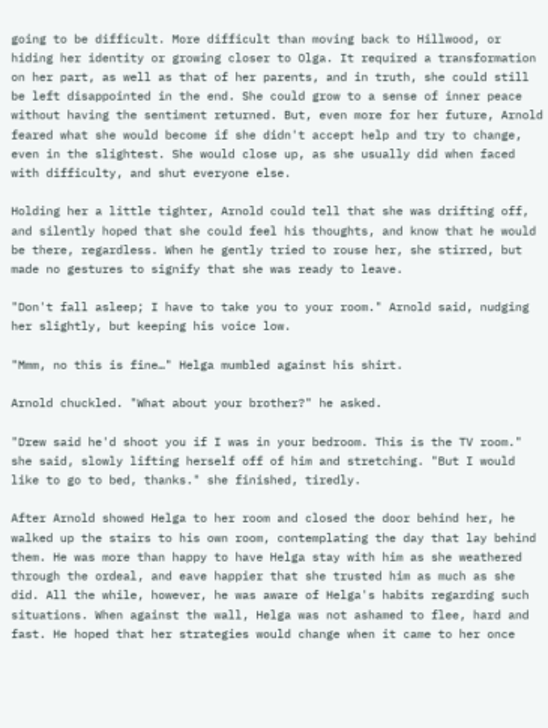going to be difficult. More difficult than moving back to Hillwood, or hiding her identity or growing closer to Olga. It required a transformation on her part, as well as that of her parents, and in truth, she could still be left disappointed in the end. She could grow to a sense of inner peace without having the sentiment returned. But, even more for her future, Arnold feared what she would become if she didn't accept help and try to change, even in the slightest. She would close up, as she usually did when faced with difficulty, and shut everyone else.

Holding her a little tighter, Arnold could tell that she was drifting off, and silently hoped that she could feel his thoughts, and know that he would be there, regardless. When he gently tried to rouse her, she stirred, but made no gestures to signify that she was ready to leave.

"Don't fall asleep; I have to take you to your room." Arnold said, nudging her slightly, but keeping his voice low.

"Mmm, no this is fine…" Helga mumbled against his shirt.

Arnold chuckled. "What about your brother?" he asked.

"Drew said he'd shoot you if I was in your bedroom. This is the TV room." she said, slowly lifting herself off of him and stretching. "But I would like to go to bed, thanks." she finished, tiredly.

After Arnold showed Helga to her room and closed the door behind her, he walked up the stairs to his own room, contemplating the day that lay behind them. He was more than happy to have Helga stay with him as she weathered through the ordeal, and eave happier that she trusted him as much as she did. All the while, however, he was aware of Helga's habits regarding such situations. When against the wall, Helga was not ashamed to flee, hard and fast. He hoped that her strategies would change when it came to her once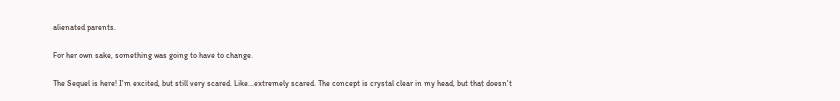alienated parents.

For her own sake, something was going to have to change.

The Sequel is here! I'm excited, but still very scared. Like...extremely scared. The concept is crystal clear in my head, but that doesn't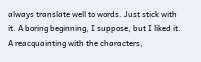always translate well to words. Just stick with it. A boring beginning, I suppose, but I liked it. A reacquainting with the characters,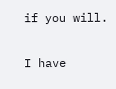if you will.

I have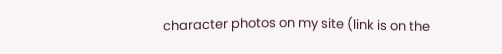character photos on my site (link is on the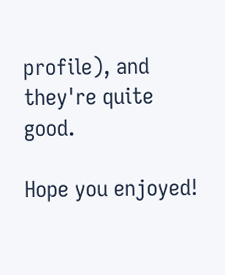profile), and they're quite good.

Hope you enjoyed!